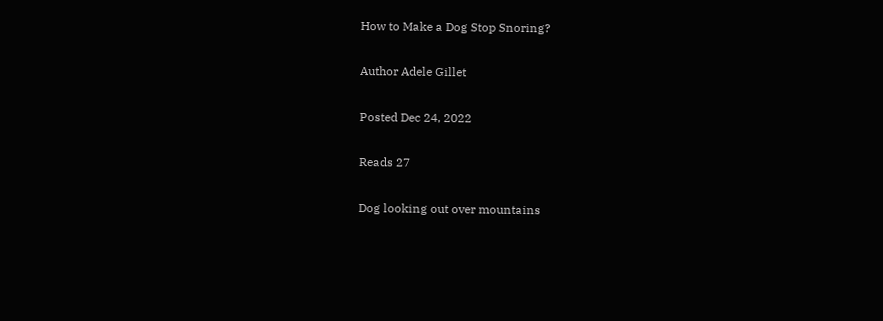How to Make a Dog Stop Snoring?

Author Adele Gillet

Posted Dec 24, 2022

Reads 27

Dog looking out over mountains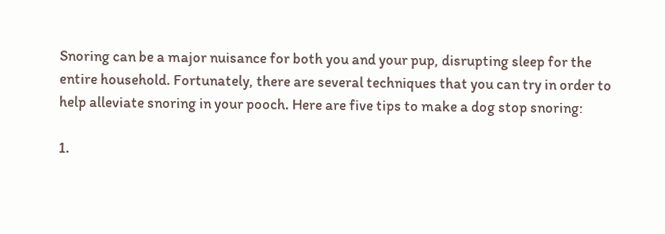Snoring can be a major nuisance for both you and your pup, disrupting sleep for the entire household. Fortunately, there are several techniques that you can try in order to help alleviate snoring in your pooch. Here are five tips to make a dog stop snoring:

1.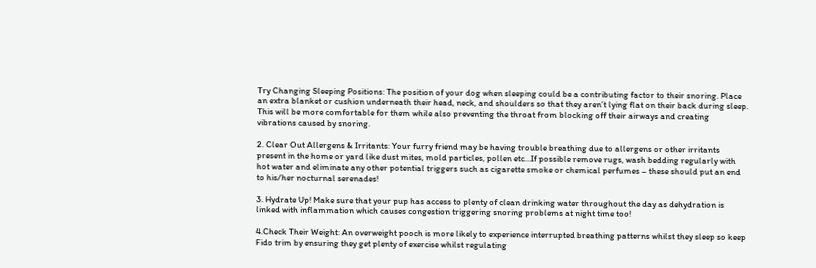Try Changing Sleeping Positions: The position of your dog when sleeping could be a contributing factor to their snoring. Place an extra blanket or cushion underneath their head, neck, and shoulders so that they aren’t lying flat on their back during sleep. This will be more comfortable for them while also preventing the throat from blocking off their airways and creating vibrations caused by snoring.

2. Clear Out Allergens & Irritants: Your furry friend may be having trouble breathing due to allergens or other irritants present in the home or yard like dust mites, mold particles, pollen etc…If possible remove rugs, wash bedding regularly with hot water and eliminate any other potential triggers such as cigarette smoke or chemical perfumes – these should put an end to his/her nocturnal serenades!

3. Hydrate Up! Make sure that your pup has access to plenty of clean drinking water throughout the day as dehydration is linked with inflammation which causes congestion triggering snoring problems at night time too!

4.Check Their Weight: An overweight pooch is more likely to experience interrupted breathing patterns whilst they sleep so keep Fido trim by ensuring they get plenty of exercise whilst regulating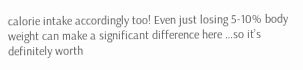calorie intake accordingly too! Even just losing 5-10% body weight can make a significant difference here …so it’s definitely worth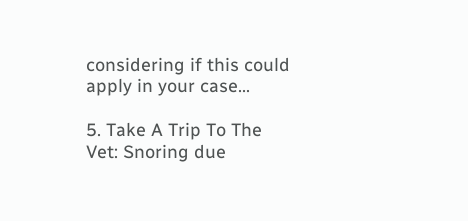considering if this could apply in your case…

5. Take A Trip To The Vet: Snoring due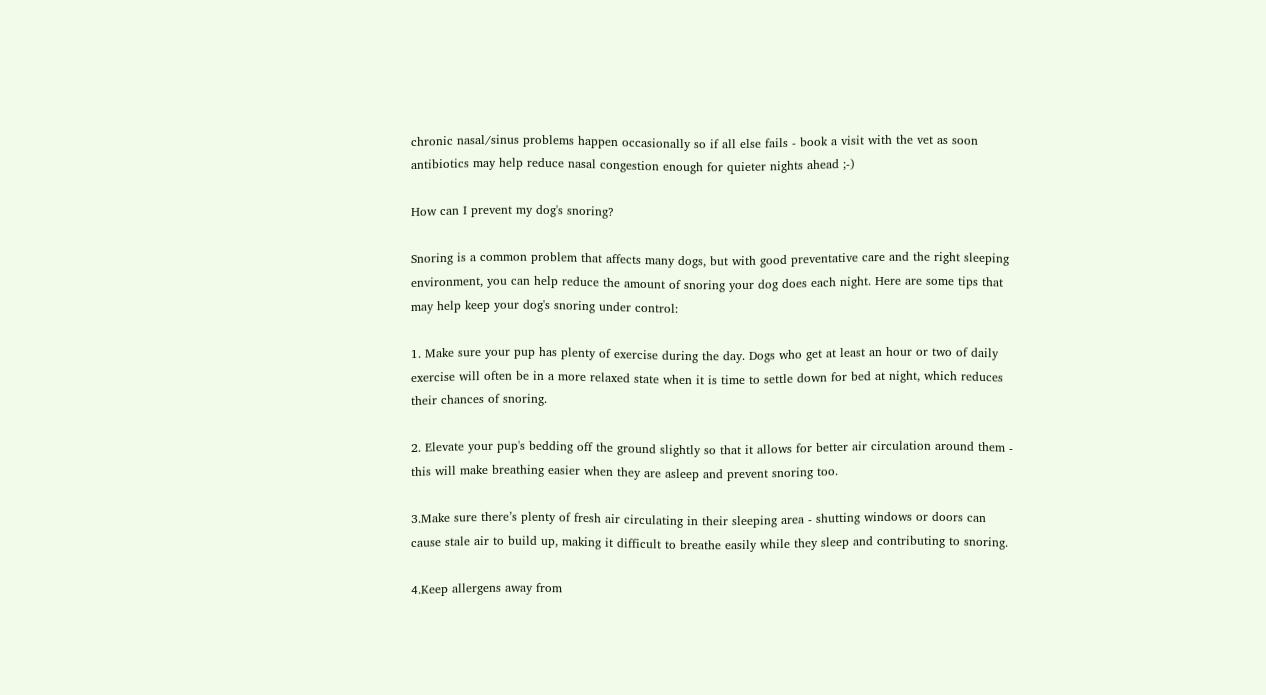chronic nasal/sinus problems happen occasionally so if all else fails - book a visit with the vet as soon antibiotics may help reduce nasal congestion enough for quieter nights ahead ;-)

How can I prevent my dog's snoring?

Snoring is a common problem that affects many dogs, but with good preventative care and the right sleeping environment, you can help reduce the amount of snoring your dog does each night. Here are some tips that may help keep your dog's snoring under control:

1. Make sure your pup has plenty of exercise during the day. Dogs who get at least an hour or two of daily exercise will often be in a more relaxed state when it is time to settle down for bed at night, which reduces their chances of snoring.

2. Elevate your pup's bedding off the ground slightly so that it allows for better air circulation around them - this will make breathing easier when they are asleep and prevent snoring too.

3.Make sure there’s plenty of fresh air circulating in their sleeping area - shutting windows or doors can cause stale air to build up, making it difficult to breathe easily while they sleep and contributing to snoring.

4.Keep allergens away from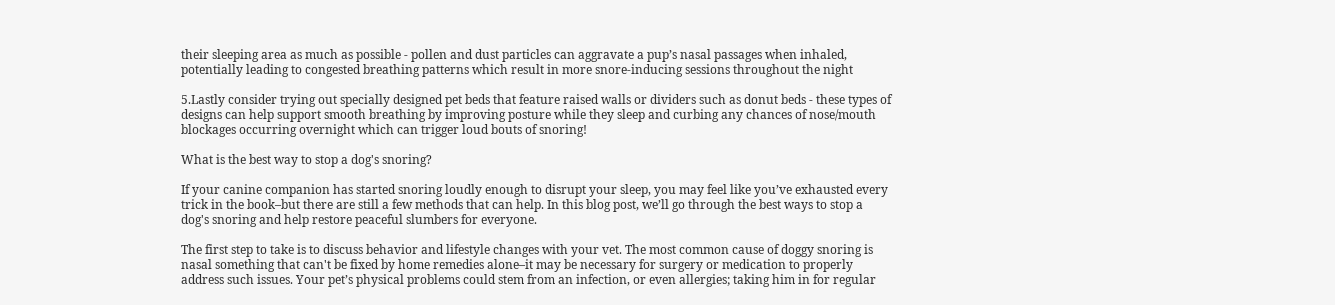their sleeping area as much as possible - pollen and dust particles can aggravate a pup’s nasal passages when inhaled, potentially leading to congested breathing patterns which result in more snore-inducing sessions throughout the night

5.Lastly consider trying out specially designed pet beds that feature raised walls or dividers such as donut beds - these types of designs can help support smooth breathing by improving posture while they sleep and curbing any chances of nose/mouth blockages occurring overnight which can trigger loud bouts of snoring!

What is the best way to stop a dog's snoring?

If your canine companion has started snoring loudly enough to disrupt your sleep, you may feel like you’ve exhausted every trick in the book–but there are still a few methods that can help. In this blog post, we’ll go through the best ways to stop a dog's snoring and help restore peaceful slumbers for everyone.

The first step to take is to discuss behavior and lifestyle changes with your vet. The most common cause of doggy snoring is nasal something that can't be fixed by home remedies alone–it may be necessary for surgery or medication to properly address such issues. Your pet’s physical problems could stem from an infection, or even allergies; taking him in for regular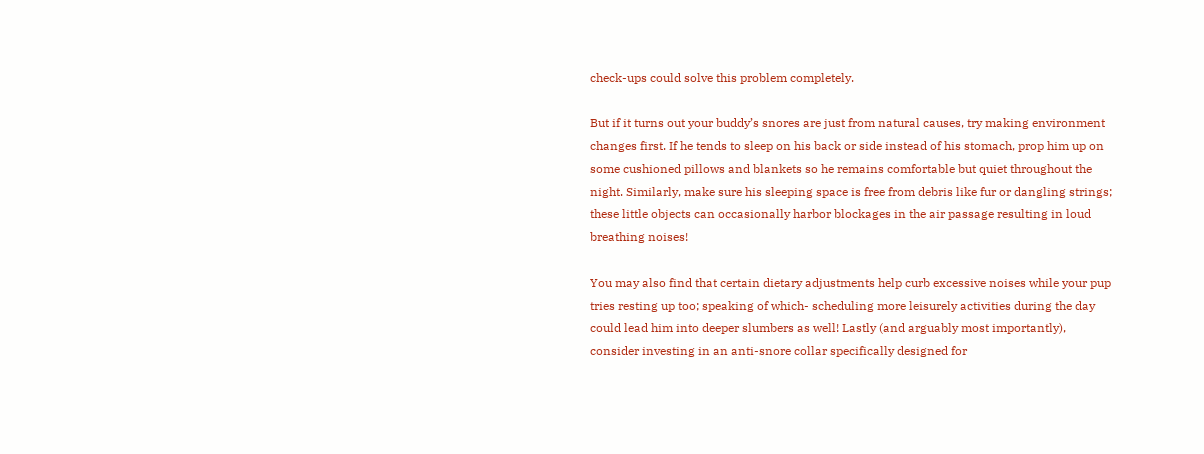check-ups could solve this problem completely.

But if it turns out your buddy’s snores are just from natural causes, try making environment changes first. If he tends to sleep on his back or side instead of his stomach, prop him up on some cushioned pillows and blankets so he remains comfortable but quiet throughout the night. Similarly, make sure his sleeping space is free from debris like fur or dangling strings; these little objects can occasionally harbor blockages in the air passage resulting in loud breathing noises!

You may also find that certain dietary adjustments help curb excessive noises while your pup tries resting up too; speaking of which- scheduling more leisurely activities during the day could lead him into deeper slumbers as well! Lastly (and arguably most importantly), consider investing in an anti-snore collar specifically designed for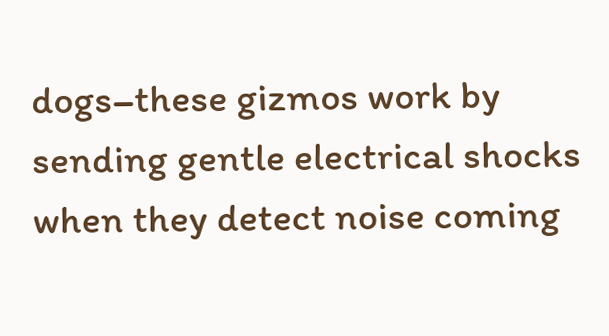dogs–these gizmos work by sending gentle electrical shocks when they detect noise coming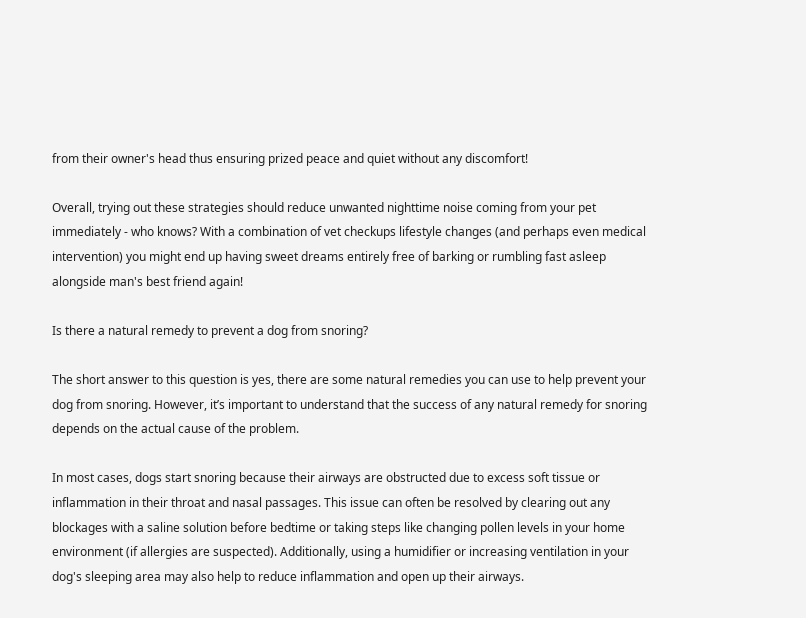from their owner's head thus ensuring prized peace and quiet without any discomfort!

Overall, trying out these strategies should reduce unwanted nighttime noise coming from your pet immediately - who knows? With a combination of vet checkups lifestyle changes (and perhaps even medical intervention) you might end up having sweet dreams entirely free of barking or rumbling fast asleep alongside man's best friend again!

Is there a natural remedy to prevent a dog from snoring?

The short answer to this question is yes, there are some natural remedies you can use to help prevent your dog from snoring. However, it’s important to understand that the success of any natural remedy for snoring depends on the actual cause of the problem.

In most cases, dogs start snoring because their airways are obstructed due to excess soft tissue or inflammation in their throat and nasal passages. This issue can often be resolved by clearing out any blockages with a saline solution before bedtime or taking steps like changing pollen levels in your home environment (if allergies are suspected). Additionally, using a humidifier or increasing ventilation in your dog's sleeping area may also help to reduce inflammation and open up their airways.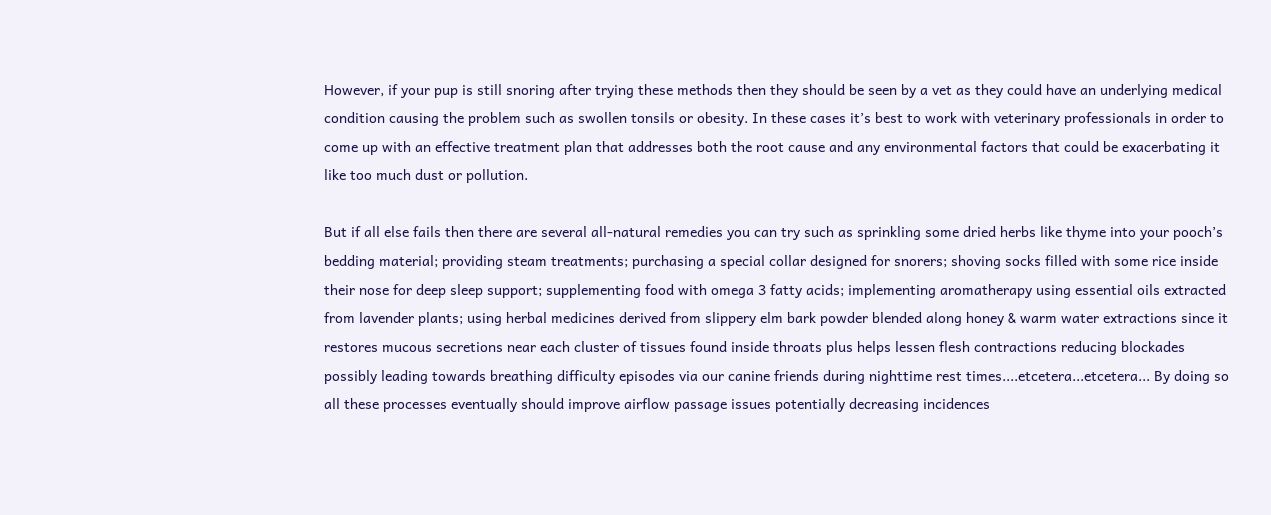However, if your pup is still snoring after trying these methods then they should be seen by a vet as they could have an underlying medical condition causing the problem such as swollen tonsils or obesity. In these cases it’s best to work with veterinary professionals in order to come up with an effective treatment plan that addresses both the root cause and any environmental factors that could be exacerbating it like too much dust or pollution.

But if all else fails then there are several all-natural remedies you can try such as sprinkling some dried herbs like thyme into your pooch’s bedding material; providing steam treatments; purchasing a special collar designed for snorers; shoving socks filled with some rice inside their nose for deep sleep support; supplementing food with omega 3 fatty acids; implementing aromatherapy using essential oils extracted from lavender plants; using herbal medicines derived from slippery elm bark powder blended along honey & warm water extractions since it restores mucous secretions near each cluster of tissues found inside throats plus helps lessen flesh contractions reducing blockades possibly leading towards breathing difficulty episodes via our canine friends during nighttime rest times....etcetera...etcetera... By doing so all these processes eventually should improve airflow passage issues potentially decreasing incidences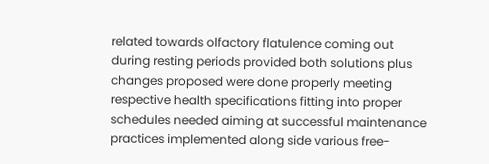related towards olfactory flatulence coming out during resting periods provided both solutions plus changes proposed were done properly meeting respective health specifications fitting into proper schedules needed aiming at successful maintenance practices implemented along side various free-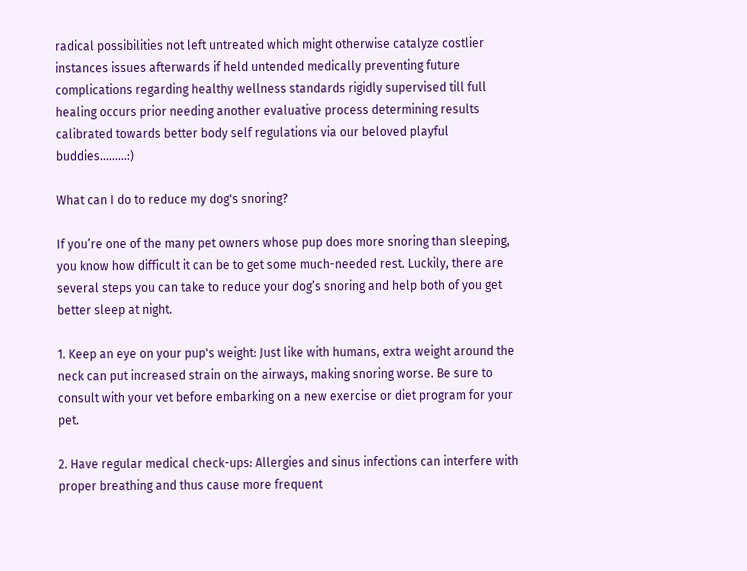radical possibilities not left untreated which might otherwise catalyze costlier instances issues afterwards if held untended medically preventing future complications regarding healthy wellness standards rigidly supervised till full healing occurs prior needing another evaluative process determining results calibrated towards better body self regulations via our beloved playful buddies.........:)

What can I do to reduce my dog's snoring?

If you’re one of the many pet owners whose pup does more snoring than sleeping, you know how difficult it can be to get some much-needed rest. Luckily, there are several steps you can take to reduce your dog’s snoring and help both of you get better sleep at night.

1. Keep an eye on your pup's weight: Just like with humans, extra weight around the neck can put increased strain on the airways, making snoring worse. Be sure to consult with your vet before embarking on a new exercise or diet program for your pet.

2. Have regular medical check-ups: Allergies and sinus infections can interfere with proper breathing and thus cause more frequent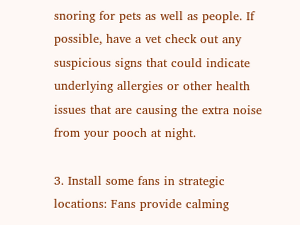snoring for pets as well as people. If possible, have a vet check out any suspicious signs that could indicate underlying allergies or other health issues that are causing the extra noise from your pooch at night.

3. Install some fans in strategic locations: Fans provide calming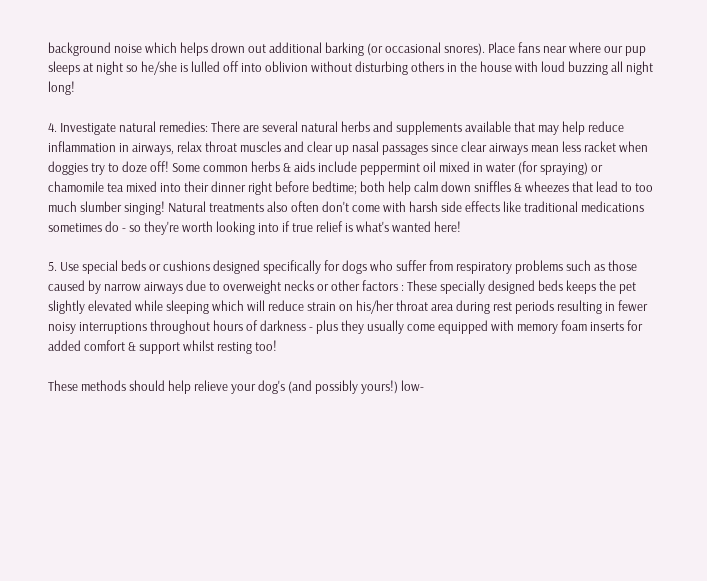background noise which helps drown out additional barking (or occasional snores). Place fans near where our pup sleeps at night so he/she is lulled off into oblivion without disturbing others in the house with loud buzzing all night long!

4. Investigate natural remedies: There are several natural herbs and supplements available that may help reduce inflammation in airways, relax throat muscles and clear up nasal passages since clear airways mean less racket when doggies try to doze off! Some common herbs & aids include peppermint oil mixed in water (for spraying) or chamomile tea mixed into their dinner right before bedtime; both help calm down sniffles & wheezes that lead to too much slumber singing! Natural treatments also often don't come with harsh side effects like traditional medications sometimes do - so they're worth looking into if true relief is what's wanted here!

5. Use special beds or cushions designed specifically for dogs who suffer from respiratory problems such as those caused by narrow airways due to overweight necks or other factors : These specially designed beds keeps the pet slightly elevated while sleeping which will reduce strain on his/her throat area during rest periods resulting in fewer noisy interruptions throughout hours of darkness - plus they usually come equipped with memory foam inserts for added comfort & support whilst resting too!

These methods should help relieve your dog's (and possibly yours!) low-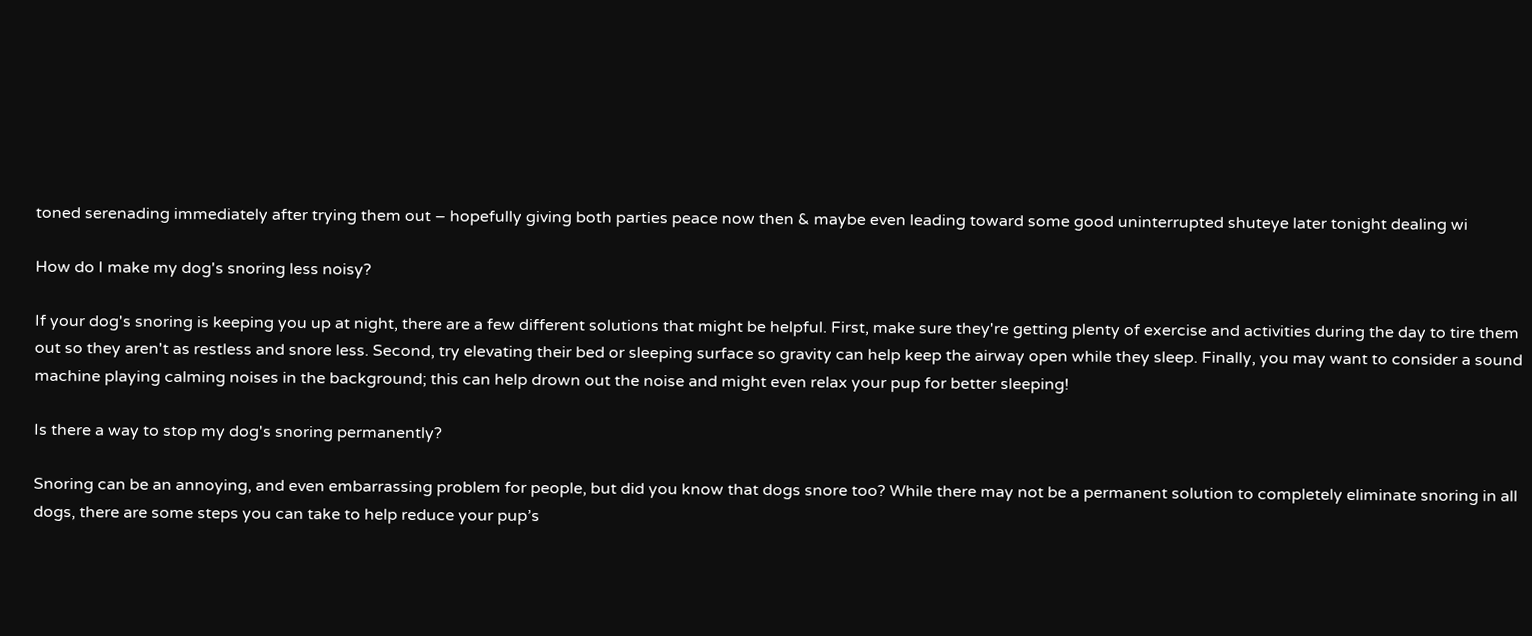toned serenading immediately after trying them out – hopefully giving both parties peace now then & maybe even leading toward some good uninterrupted shuteye later tonight dealing wi

How do I make my dog's snoring less noisy?

If your dog's snoring is keeping you up at night, there are a few different solutions that might be helpful. First, make sure they're getting plenty of exercise and activities during the day to tire them out so they aren't as restless and snore less. Second, try elevating their bed or sleeping surface so gravity can help keep the airway open while they sleep. Finally, you may want to consider a sound machine playing calming noises in the background; this can help drown out the noise and might even relax your pup for better sleeping!

Is there a way to stop my dog's snoring permanently?

Snoring can be an annoying, and even embarrassing problem for people, but did you know that dogs snore too? While there may not be a permanent solution to completely eliminate snoring in all dogs, there are some steps you can take to help reduce your pup’s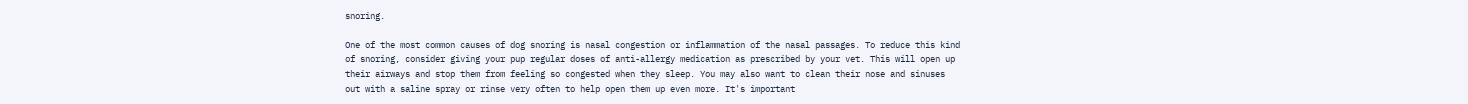snoring.

One of the most common causes of dog snoring is nasal congestion or inflammation of the nasal passages. To reduce this kind of snoring, consider giving your pup regular doses of anti-allergy medication as prescribed by your vet. This will open up their airways and stop them from feeling so congested when they sleep. You may also want to clean their nose and sinuses out with a saline spray or rinse very often to help open them up even more. It's important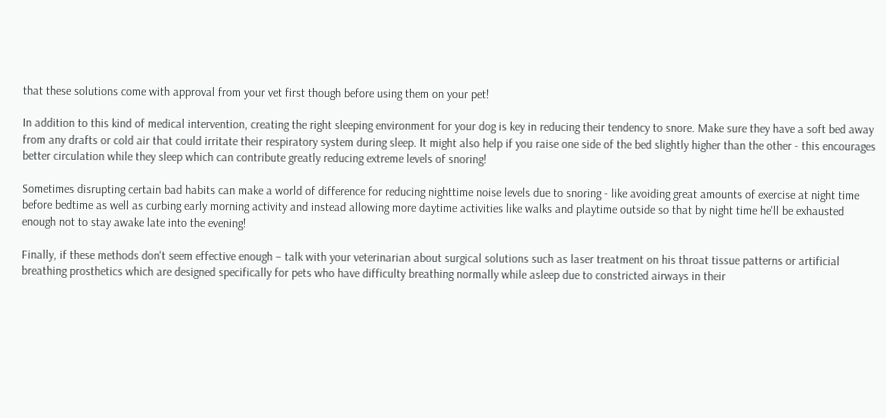that these solutions come with approval from your vet first though before using them on your pet!

In addition to this kind of medical intervention, creating the right sleeping environment for your dog is key in reducing their tendency to snore. Make sure they have a soft bed away from any drafts or cold air that could irritate their respiratory system during sleep. It might also help if you raise one side of the bed slightly higher than the other - this encourages better circulation while they sleep which can contribute greatly reducing extreme levels of snoring!

Sometimes disrupting certain bad habits can make a world of difference for reducing nighttime noise levels due to snoring - like avoiding great amounts of exercise at night time before bedtime as well as curbing early morning activity and instead allowing more daytime activities like walks and playtime outside so that by night time he'll be exhausted enough not to stay awake late into the evening!

Finally, if these methods don't seem effective enough – talk with your veterinarian about surgical solutions such as laser treatment on his throat tissue patterns or artificial breathing prosthetics which are designed specifically for pets who have difficulty breathing normally while asleep due to constricted airways in their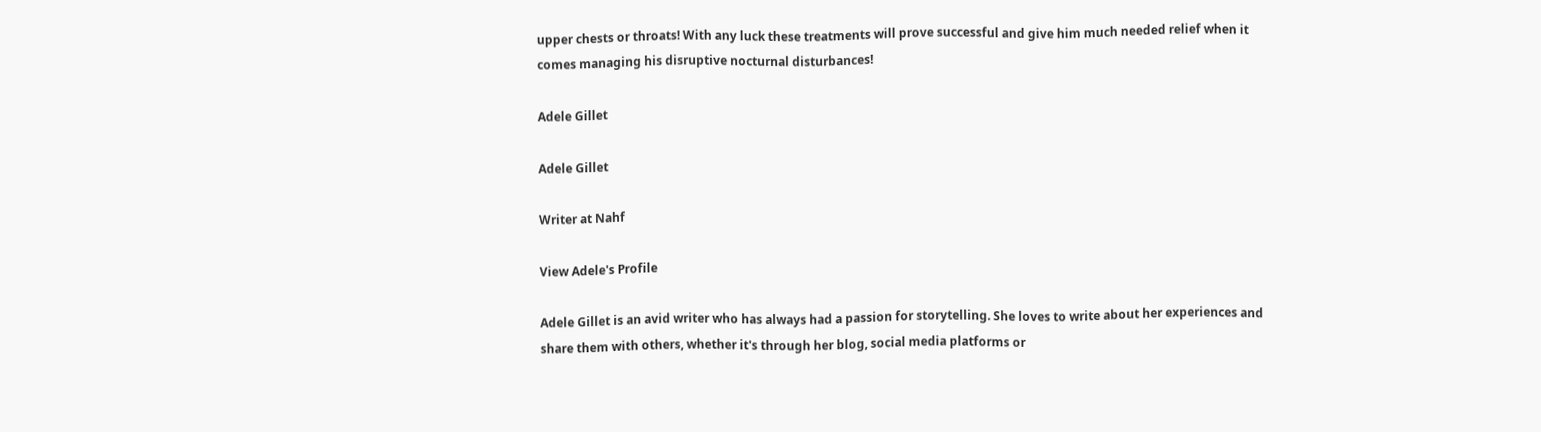upper chests or throats! With any luck these treatments will prove successful and give him much needed relief when it comes managing his disruptive nocturnal disturbances!

Adele Gillet

Adele Gillet

Writer at Nahf

View Adele's Profile

Adele Gillet is an avid writer who has always had a passion for storytelling. She loves to write about her experiences and share them with others, whether it's through her blog, social media platforms or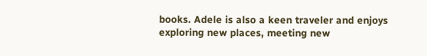books. Adele is also a keen traveler and enjoys exploring new places, meeting new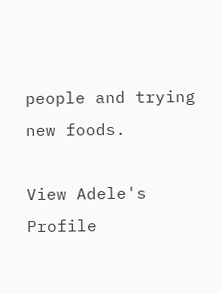people and trying new foods.

View Adele's Profile